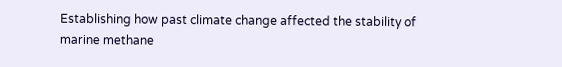Establishing how past climate change affected the stability of marine methane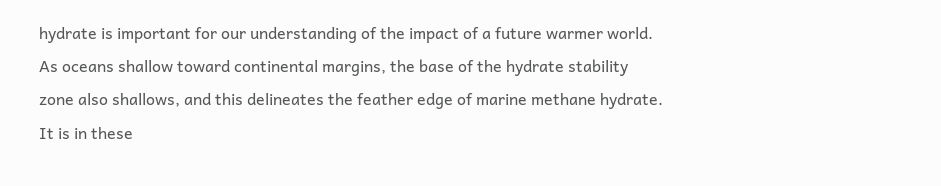hydrate is important for our understanding of the impact of a future warmer world. As oceans shallow toward continental margins, the base of the hydrate stability zone also shallows, and this delineates the feather edge of marine methane hydrate. It is in these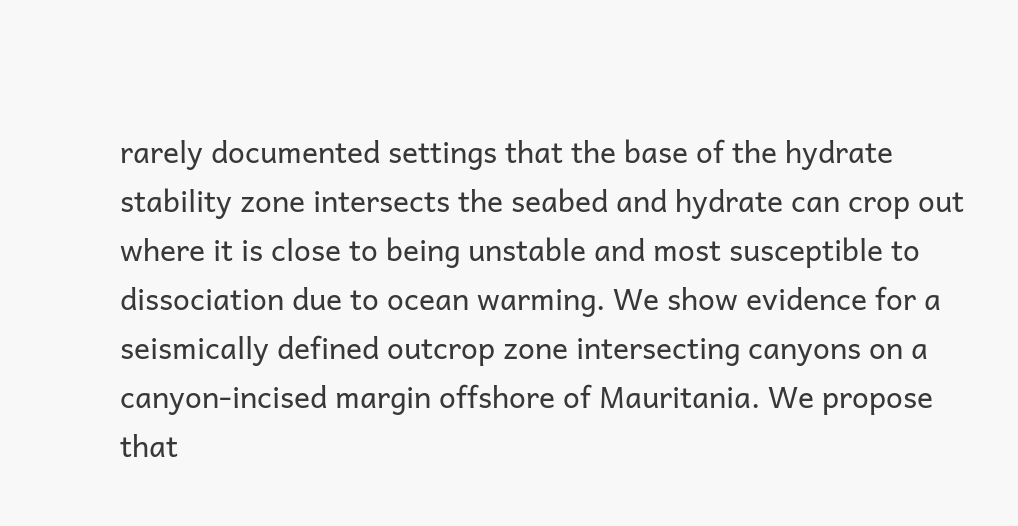rarely documented settings that the base of the hydrate stability zone intersects the seabed and hydrate can crop out where it is close to being unstable and most susceptible to dissociation due to ocean warming. We show evidence for a seismically defined outcrop zone intersecting canyons on a canyon-incised margin offshore of Mauritania. We propose that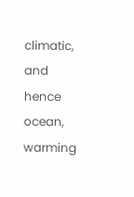climatic, and hence ocean, warming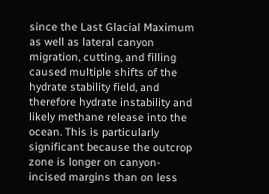since the Last Glacial Maximum as well as lateral canyon migration, cutting, and filling caused multiple shifts of the hydrate stability field, and therefore hydrate instability and likely methane release into the ocean. This is particularly significant because the outcrop zone is longer on canyon-incised margins than on less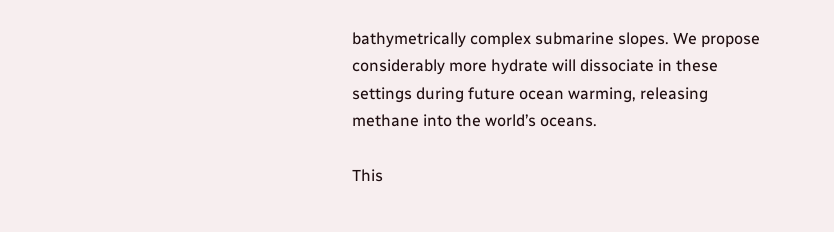bathymetrically complex submarine slopes. We propose considerably more hydrate will dissociate in these settings during future ocean warming, releasing methane into the world’s oceans.

This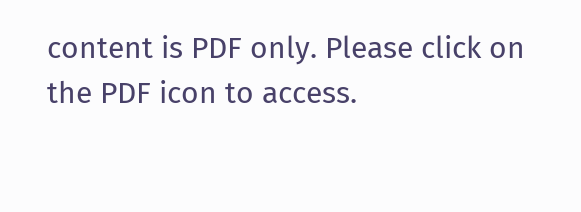content is PDF only. Please click on the PDF icon to access.